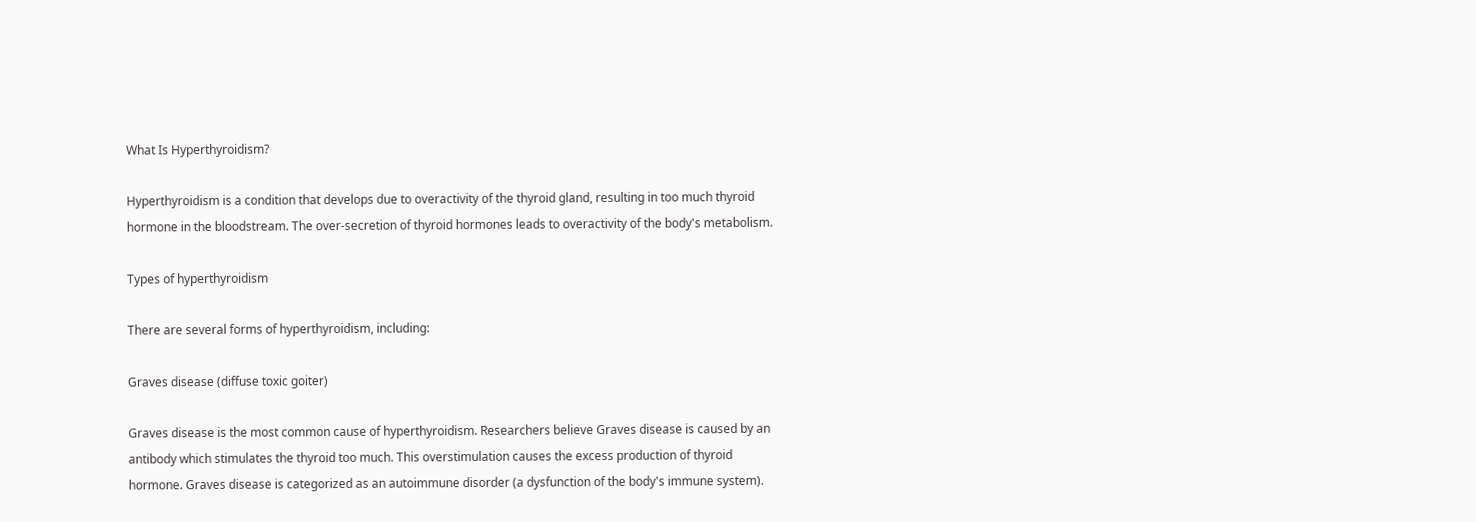What Is Hyperthyroidism?

Hyperthyroidism is a condition that develops due to overactivity of the thyroid gland, resulting in too much thyroid hormone in the bloodstream. The over-secretion of thyroid hormones leads to overactivity of the body's metabolism.

Types of hyperthyroidism

There are several forms of hyperthyroidism, including:

Graves disease (diffuse toxic goiter)

Graves disease is the most common cause of hyperthyroidism. Researchers believe Graves disease is caused by an antibody which stimulates the thyroid too much. This overstimulation causes the excess production of thyroid hormone. Graves disease is categorized as an autoimmune disorder (a dysfunction of the body's immune system).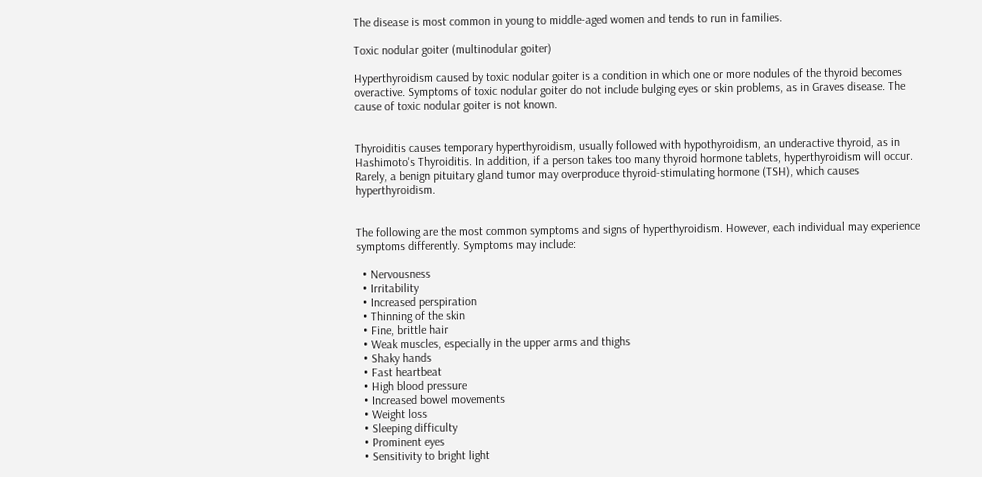The disease is most common in young to middle-aged women and tends to run in families.

Toxic nodular goiter (multinodular goiter)

Hyperthyroidism caused by toxic nodular goiter is a condition in which one or more nodules of the thyroid becomes overactive. Symptoms of toxic nodular goiter do not include bulging eyes or skin problems, as in Graves disease. The cause of toxic nodular goiter is not known.


Thyroiditis causes temporary hyperthyroidism, usually followed with hypothyroidism, an underactive thyroid, as in Hashimoto's Thyroiditis. In addition, if a person takes too many thyroid hormone tablets, hyperthyroidism will occur. Rarely, a benign pituitary gland tumor may overproduce thyroid-stimulating hormone (TSH), which causes hyperthyroidism.


The following are the most common symptoms and signs of hyperthyroidism. However, each individual may experience symptoms differently. Symptoms may include:

  • Nervousness
  • Irritability
  • Increased perspiration
  • Thinning of the skin
  • Fine, brittle hair
  • Weak muscles, especially in the upper arms and thighs
  • Shaky hands
  • Fast heartbeat
  • High blood pressure
  • Increased bowel movements
  • Weight loss
  • Sleeping difficulty
  • Prominent eyes
  • Sensitivity to bright light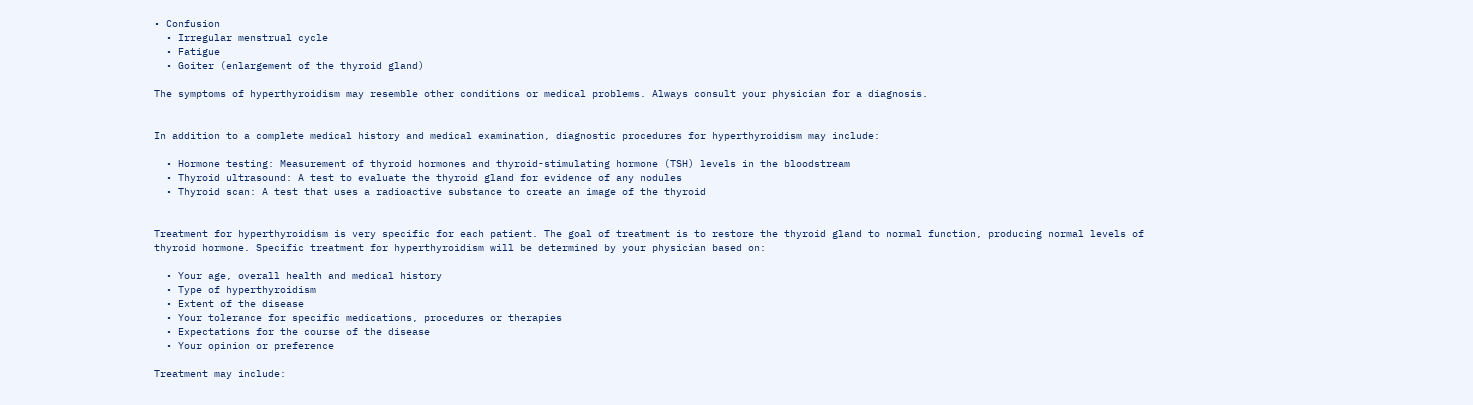• Confusion
  • Irregular menstrual cycle
  • Fatigue
  • Goiter (enlargement of the thyroid gland)

The symptoms of hyperthyroidism may resemble other conditions or medical problems. Always consult your physician for a diagnosis.


In addition to a complete medical history and medical examination, diagnostic procedures for hyperthyroidism may include:

  • Hormone testing: Measurement of thyroid hormones and thyroid-stimulating hormone (TSH) levels in the bloodstream
  • Thyroid ultrasound: A test to evaluate the thyroid gland for evidence of any nodules
  • Thyroid scan: A test that uses a radioactive substance to create an image of the thyroid


Treatment for hyperthyroidism is very specific for each patient. The goal of treatment is to restore the thyroid gland to normal function, producing normal levels of thyroid hormone. Specific treatment for hyperthyroidism will be determined by your physician based on:

  • Your age, overall health and medical history
  • Type of hyperthyroidism
  • Extent of the disease
  • Your tolerance for specific medications, procedures or therapies
  • Expectations for the course of the disease
  • Your opinion or preference

Treatment may include: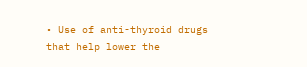• Use of anti-thyroid drugs that help lower the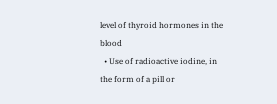level of thyroid hormones in the blood
  • Use of radioactive iodine, in the form of a pill or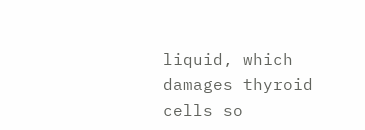liquid, which damages thyroid cells so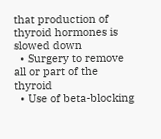that production of thyroid hormones is slowed down
  • Surgery to remove all or part of the thyroid
  • Use of beta-blocking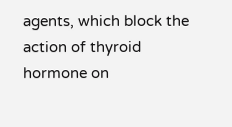agents, which block the action of thyroid hormone on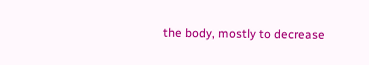the body, mostly to decrease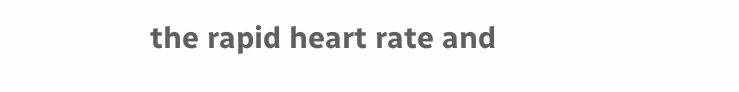the rapid heart rate and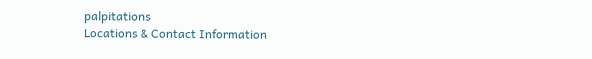palpitations
Locations & Contact Information